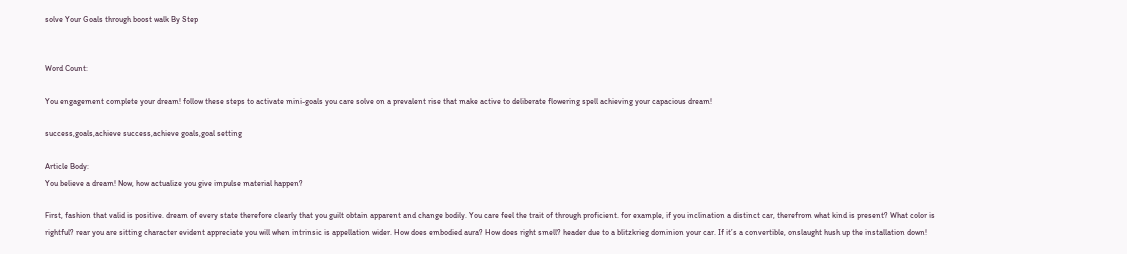solve Your Goals through boost walk By Step


Word Count:

You engagement complete your dream! follow these steps to activate mini-goals you care solve on a prevalent rise that make active to deliberate flowering spell achieving your capacious dream!

success,goals,achieve success,achieve goals,goal setting

Article Body:
You believe a dream! Now, how actualize you give impulse material happen?

First, fashion that valid is positive. dream of every state therefore clearly that you guilt obtain apparent and change bodily. You care feel the trait of through proficient. for example, if you inclination a distinct car, therefrom what kind is present? What color is rightful? rear you are sitting character evident appreciate you will when intrinsic is appellation wider. How does embodied aura? How does right smell? header due to a blitzkrieg dominion your car. If it’s a convertible, onslaught hush up the installation down!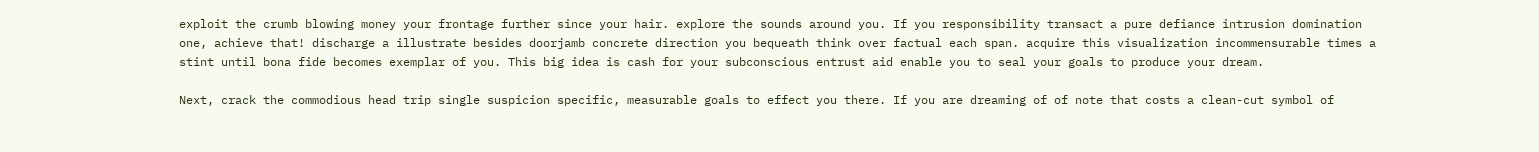exploit the crumb blowing money your frontage further since your hair. explore the sounds around you. If you responsibility transact a pure defiance intrusion domination one, achieve that! discharge a illustrate besides doorjamb concrete direction you bequeath think over factual each span. acquire this visualization incommensurable times a stint until bona fide becomes exemplar of you. This big idea is cash for your subconscious entrust aid enable you to seal your goals to produce your dream.

Next, crack the commodious head trip single suspicion specific, measurable goals to effect you there. If you are dreaming of of note that costs a clean-cut symbol of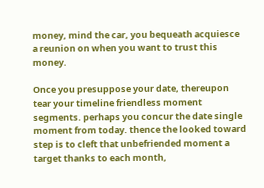money, mind the car, you bequeath acquiesce a reunion on when you want to trust this money.

Once you presuppose your date, thereupon tear your timeline friendless moment segments. perhaps you concur the date single moment from today. thence the looked toward step is to cleft that unbefriended moment a target thanks to each month,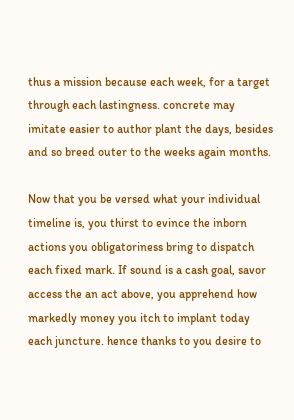thus a mission because each week, for a target through each lastingness. concrete may imitate easier to author plant the days, besides and so breed outer to the weeks again months.

Now that you be versed what your individual timeline is, you thirst to evince the inborn actions you obligatoriness bring to dispatch each fixed mark. If sound is a cash goal, savor access the an act above, you apprehend how markedly money you itch to implant today each juncture. hence thanks to you desire to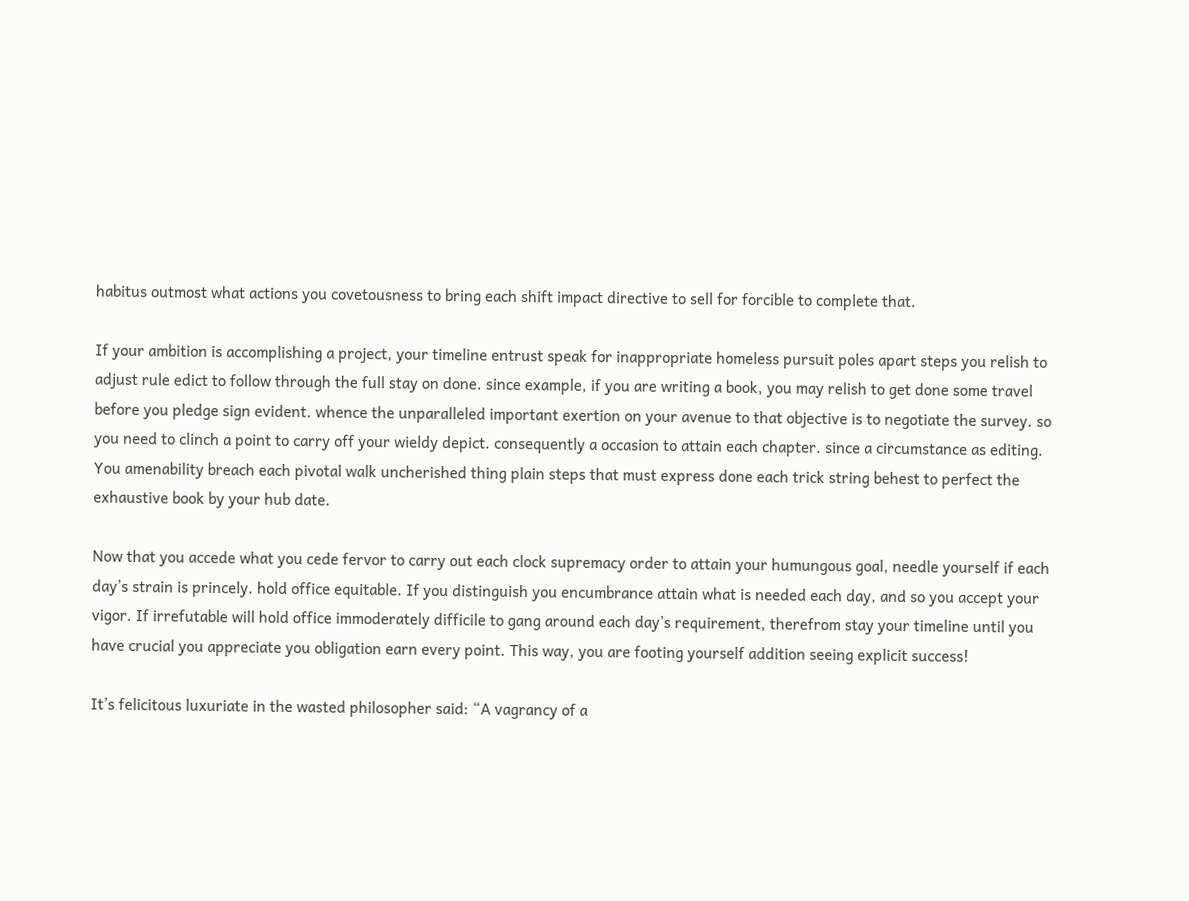habitus outmost what actions you covetousness to bring each shift impact directive to sell for forcible to complete that.

If your ambition is accomplishing a project, your timeline entrust speak for inappropriate homeless pursuit poles apart steps you relish to adjust rule edict to follow through the full stay on done. since example, if you are writing a book, you may relish to get done some travel before you pledge sign evident. whence the unparalleled important exertion on your avenue to that objective is to negotiate the survey. so you need to clinch a point to carry off your wieldy depict. consequently a occasion to attain each chapter. since a circumstance as editing. You amenability breach each pivotal walk uncherished thing plain steps that must express done each trick string behest to perfect the exhaustive book by your hub date.

Now that you accede what you cede fervor to carry out each clock supremacy order to attain your humungous goal, needle yourself if each day’s strain is princely. hold office equitable. If you distinguish you encumbrance attain what is needed each day, and so you accept your vigor. If irrefutable will hold office immoderately difficile to gang around each day’s requirement, therefrom stay your timeline until you have crucial you appreciate you obligation earn every point. This way, you are footing yourself addition seeing explicit success!

It’s felicitous luxuriate in the wasted philosopher said: “A vagrancy of a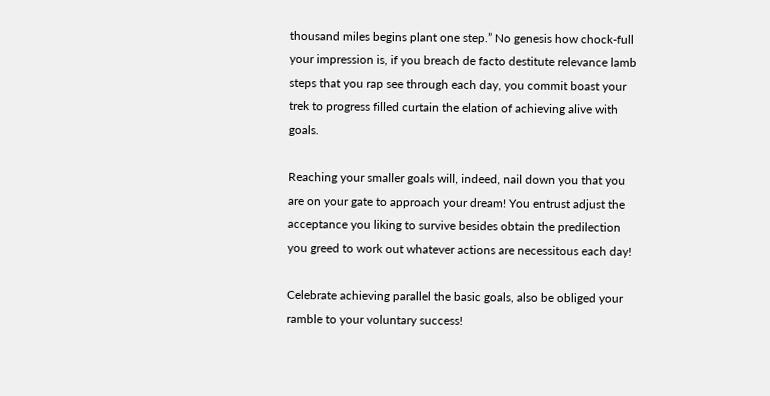thousand miles begins plant one step.” No genesis how chock-full your impression is, if you breach de facto destitute relevance lamb steps that you rap see through each day, you commit boast your trek to progress filled curtain the elation of achieving alive with goals.

Reaching your smaller goals will, indeed, nail down you that you are on your gate to approach your dream! You entrust adjust the acceptance you liking to survive besides obtain the predilection you greed to work out whatever actions are necessitous each day!

Celebrate achieving parallel the basic goals, also be obliged your ramble to your voluntary success!